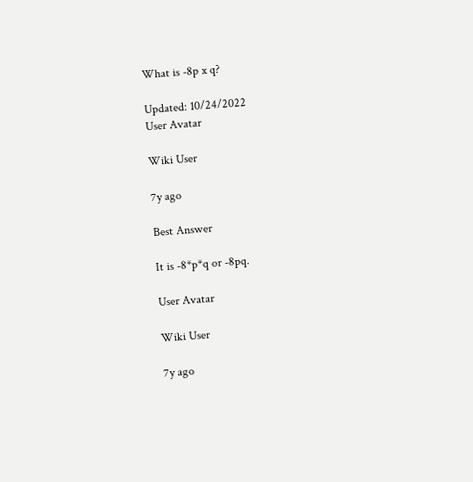What is -8p x q?

Updated: 10/24/2022
User Avatar

Wiki User

7y ago

Best Answer

It is -8*p*q or -8pq.

User Avatar

Wiki User

7y ago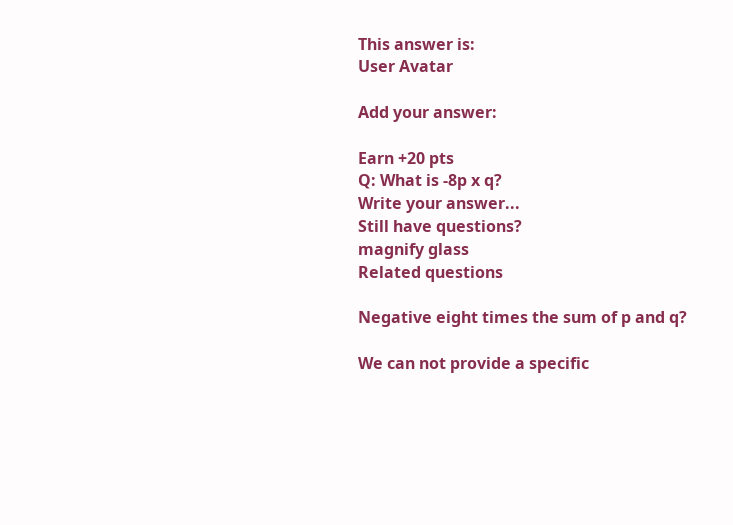This answer is:
User Avatar

Add your answer:

Earn +20 pts
Q: What is -8p x q?
Write your answer...
Still have questions?
magnify glass
Related questions

Negative eight times the sum of p and q?

We can not provide a specific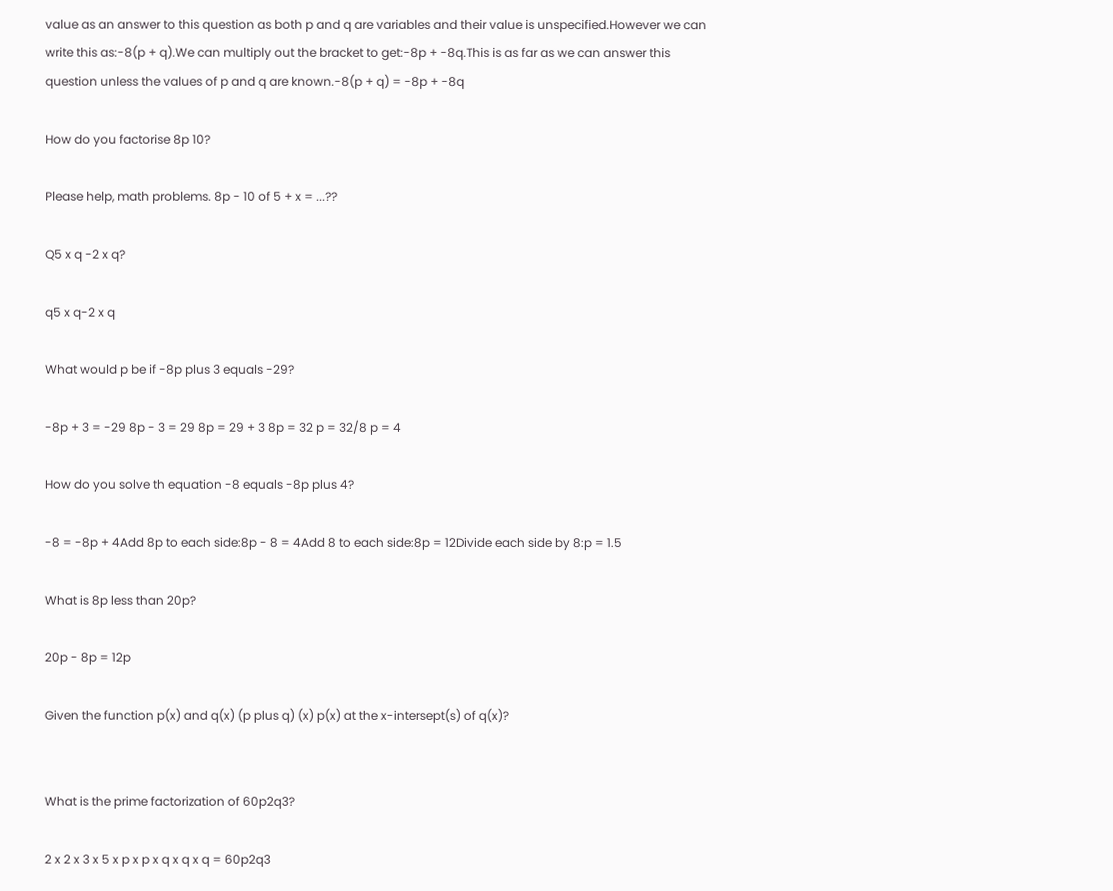value as an answer to this question as both p and q are variables and their value is unspecified.However we can write this as:-8(p + q).We can multiply out the bracket to get:-8p + -8q.This is as far as we can answer this question unless the values of p and q are known.-8(p + q) = -8p + -8q

How do you factorise 8p 10?

Please help, math problems. 8p - 10 of 5 + x = ...??

Q5 x q -2 x q?

q5 x q-2 x q

What would p be if -8p plus 3 equals -29?

-8p + 3 = -29 8p - 3 = 29 8p = 29 + 3 8p = 32 p = 32/8 p = 4

How do you solve th equation -8 equals -8p plus 4?

-8 = -8p + 4Add 8p to each side:8p - 8 = 4Add 8 to each side:8p = 12Divide each side by 8:p = 1.5

What is 8p less than 20p?

20p - 8p = 12p

Given the function p(x) and q(x) (p plus q) (x) p(x) at the x-intersept(s) of q(x)?


What is the prime factorization of 60p2q3?

2 x 2 x 3 x 5 x p x p x q x q x q = 60p2q3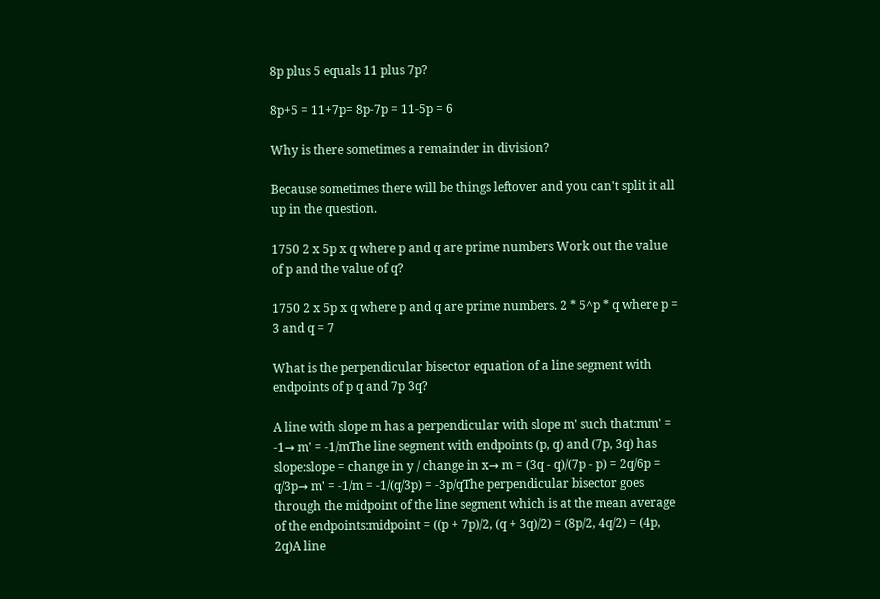8p plus 5 equals 11 plus 7p?

8p+5 = 11+7p= 8p-7p = 11-5p = 6

Why is there sometimes a remainder in division?

Because sometimes there will be things leftover and you can't split it all up in the question.

1750 2 x 5p x q where p and q are prime numbers Work out the value of p and the value of q?

1750 2 x 5p x q where p and q are prime numbers. 2 * 5^p * q where p = 3 and q = 7

What is the perpendicular bisector equation of a line segment with endpoints of p q and 7p 3q?

A line with slope m has a perpendicular with slope m' such that:mm' = -1→ m' = -1/mThe line segment with endpoints (p, q) and (7p, 3q) has slope:slope = change in y / change in x→ m = (3q - q)/(7p - p) = 2q/6p = q/3p→ m' = -1/m = -1/(q/3p) = -3p/qThe perpendicular bisector goes through the midpoint of the line segment which is at the mean average of the endpoints:midpoint = ((p + 7p)/2, (q + 3q)/2) = (8p/2, 4q/2) = (4p, 2q)A line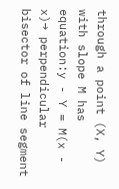through a point (X, Y) with slope M has equation:y - Y = M(x - x)→ perpendicular bisector of line segment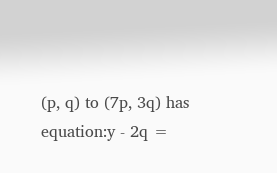(p, q) to (7p, 3q) has equation:y - 2q =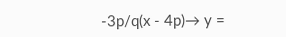-3p/q(x - 4p)→ y =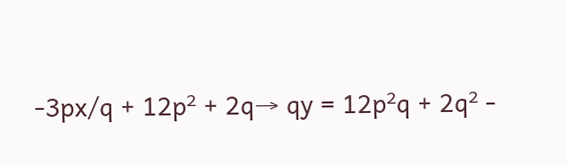-3px/q + 12p² + 2q→ qy = 12p²q + 2q² -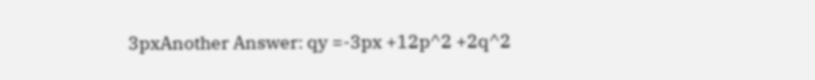3pxAnother Answer: qy =-3px +12p^2 +2q^2